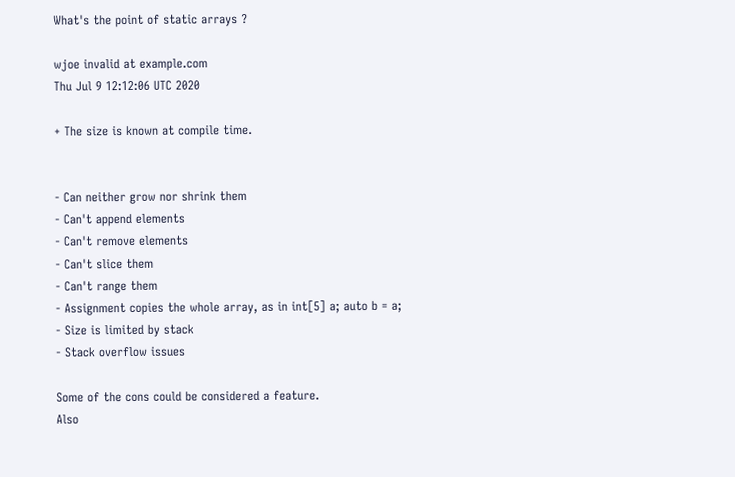What's the point of static arrays ?

wjoe invalid at example.com
Thu Jul 9 12:12:06 UTC 2020

+ The size is known at compile time.


- Can neither grow nor shrink them
- Can't append elements
- Can't remove elements
- Can't slice them
- Can't range them
- Assignment copies the whole array, as in int[5] a; auto b = a;
- Size is limited by stack
- Stack overflow issues

Some of the cons could be considered a feature.
Also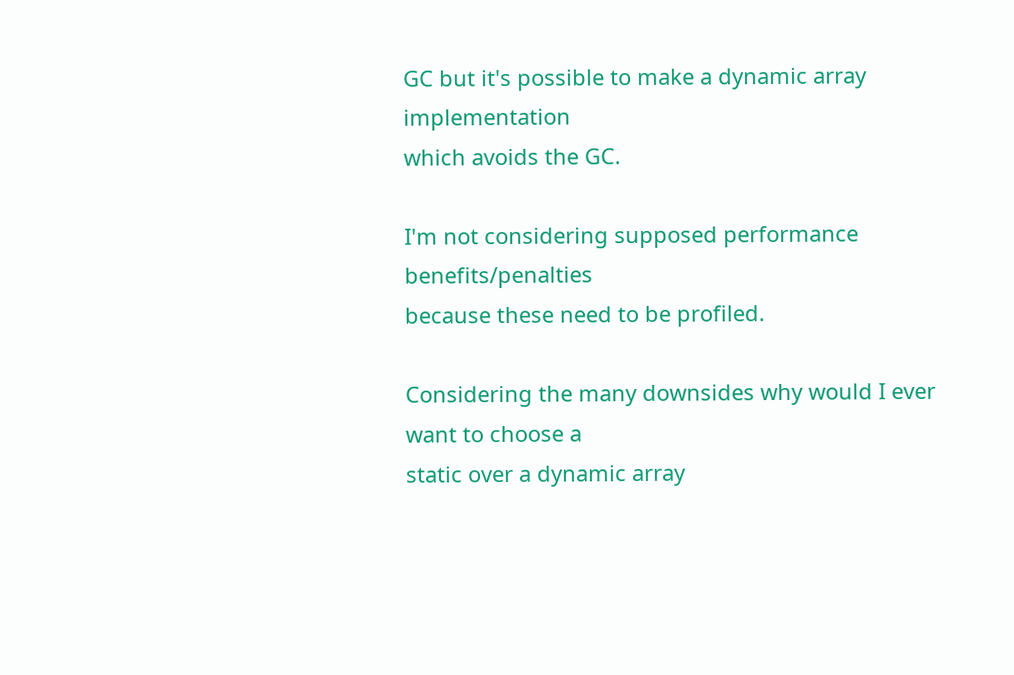GC but it's possible to make a dynamic array implementation
which avoids the GC.

I'm not considering supposed performance benefits/penalties
because these need to be profiled.

Considering the many downsides why would I ever want to choose a
static over a dynamic array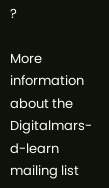?

More information about the Digitalmars-d-learn mailing list